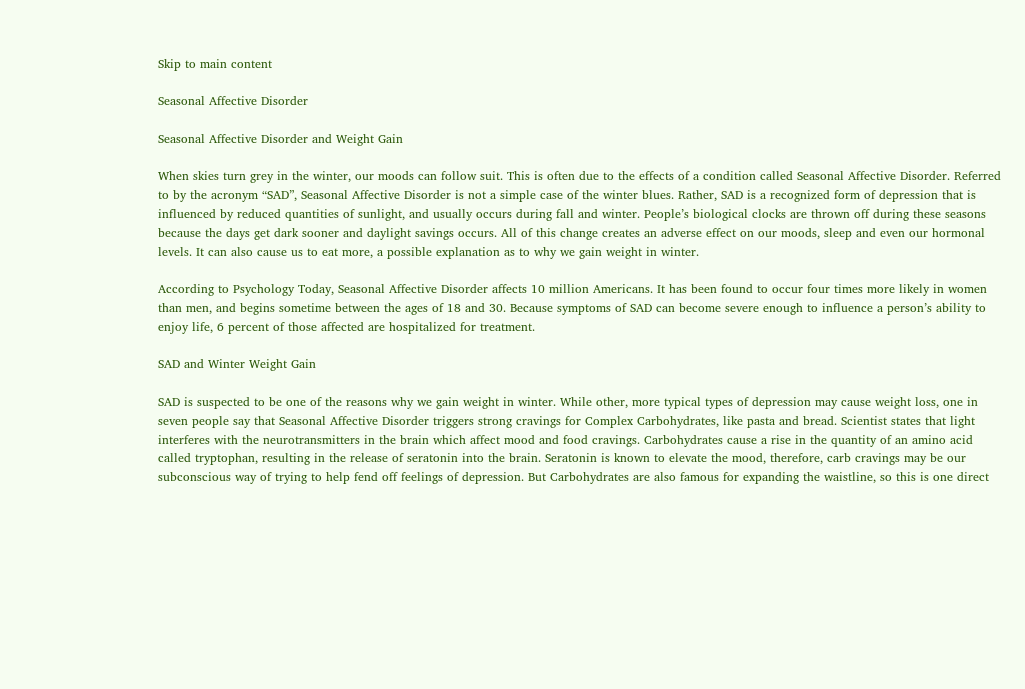Skip to main content

Seasonal Affective Disorder

Seasonal Affective Disorder and Weight Gain

When skies turn grey in the winter, our moods can follow suit. This is often due to the effects of a condition called Seasonal Affective Disorder. Referred to by the acronym “SAD”, Seasonal Affective Disorder is not a simple case of the winter blues. Rather, SAD is a recognized form of depression that is influenced by reduced quantities of sunlight, and usually occurs during fall and winter. People’s biological clocks are thrown off during these seasons because the days get dark sooner and daylight savings occurs. All of this change creates an adverse effect on our moods, sleep and even our hormonal levels. It can also cause us to eat more, a possible explanation as to why we gain weight in winter.

According to Psychology Today, Seasonal Affective Disorder affects 10 million Americans. It has been found to occur four times more likely in women than men, and begins sometime between the ages of 18 and 30. Because symptoms of SAD can become severe enough to influence a person’s ability to enjoy life, 6 percent of those affected are hospitalized for treatment.

SAD and Winter Weight Gain

SAD is suspected to be one of the reasons why we gain weight in winter. While other, more typical types of depression may cause weight loss, one in seven people say that Seasonal Affective Disorder triggers strong cravings for Complex Carbohydrates, like pasta and bread. Scientist states that light interferes with the neurotransmitters in the brain which affect mood and food cravings. Carbohydrates cause a rise in the quantity of an amino acid called tryptophan, resulting in the release of seratonin into the brain. Seratonin is known to elevate the mood, therefore, carb cravings may be our subconscious way of trying to help fend off feelings of depression. But Carbohydrates are also famous for expanding the waistline, so this is one direct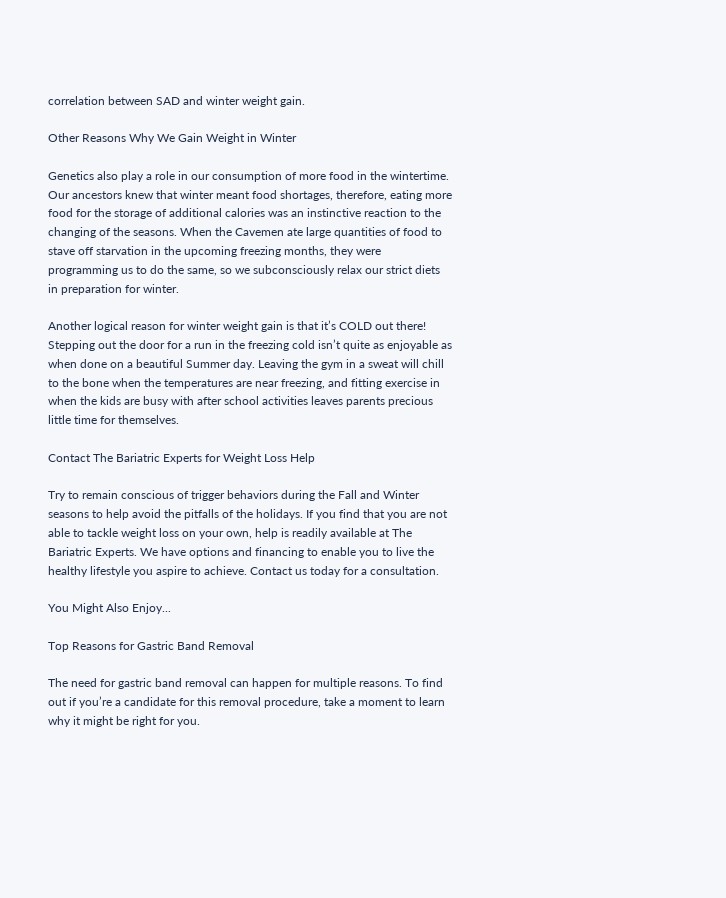correlation between SAD and winter weight gain.

Other Reasons Why We Gain Weight in Winter

Genetics also play a role in our consumption of more food in the wintertime. Our ancestors knew that winter meant food shortages, therefore, eating more food for the storage of additional calories was an instinctive reaction to the changing of the seasons. When the Cavemen ate large quantities of food to stave off starvation in the upcoming freezing months, they were programming us to do the same, so we subconsciously relax our strict diets in preparation for winter.

Another logical reason for winter weight gain is that it’s COLD out there! Stepping out the door for a run in the freezing cold isn’t quite as enjoyable as when done on a beautiful Summer day. Leaving the gym in a sweat will chill to the bone when the temperatures are near freezing, and fitting exercise in when the kids are busy with after school activities leaves parents precious little time for themselves.

Contact The Bariatric Experts for Weight Loss Help

Try to remain conscious of trigger behaviors during the Fall and Winter seasons to help avoid the pitfalls of the holidays. If you find that you are not able to tackle weight loss on your own, help is readily available at The Bariatric Experts. We have options and financing to enable you to live the healthy lifestyle you aspire to achieve. Contact us today for a consultation.

You Might Also Enjoy...

Top Reasons for Gastric Band Removal

The need for gastric band removal can happen for multiple reasons. To find out if you’re a candidate for this removal procedure, take a moment to learn why it might be right for you.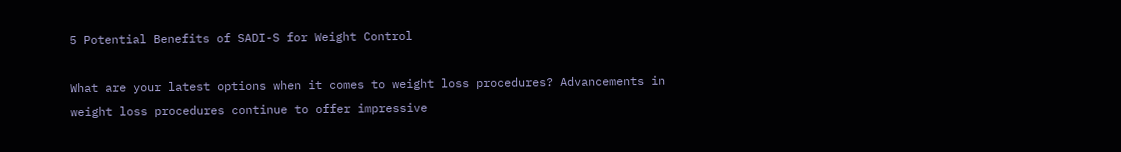5 Potential Benefits of SADI-S for Weight Control

What are your latest options when it comes to weight loss procedures? Advancements in weight loss procedures continue to offer impressive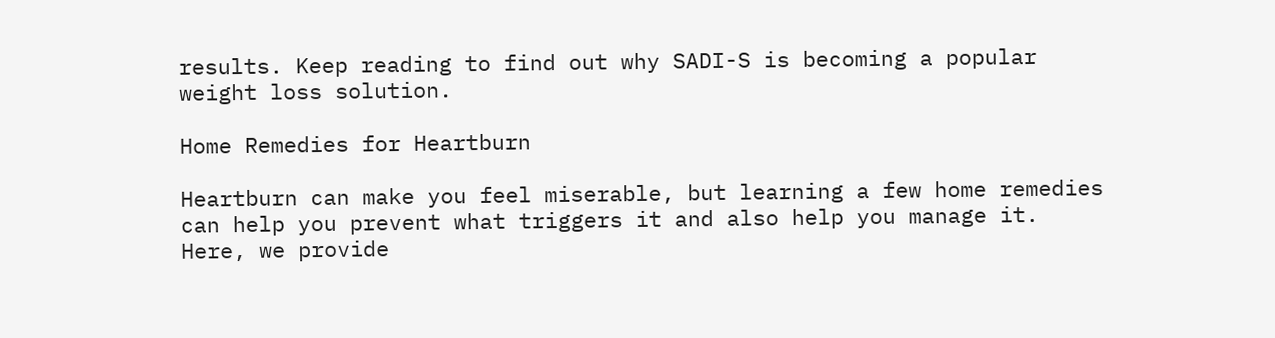results. Keep reading to find out why SADI-S is becoming a popular weight loss solution.

Home Remedies for Heartburn

Heartburn can make you feel miserable, but learning a few home remedies can help you prevent what triggers it and also help you manage it. Here, we provide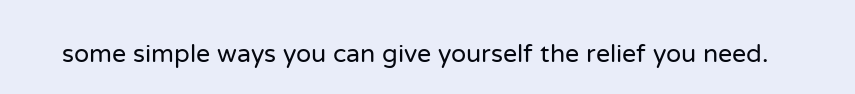some simple ways you can give yourself the relief you need.